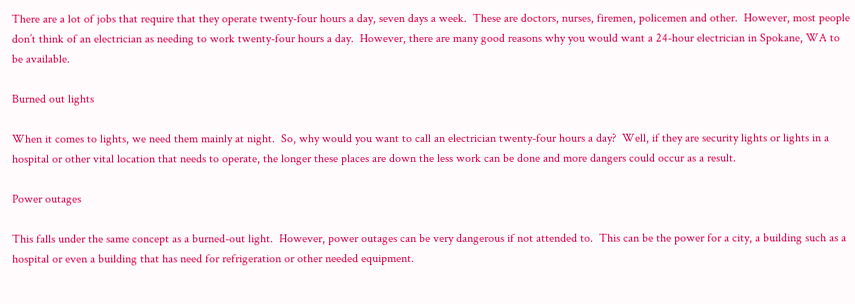There are a lot of jobs that require that they operate twenty-four hours a day, seven days a week.  These are doctors, nurses, firemen, policemen and other.  However, most people don’t think of an electrician as needing to work twenty-four hours a day.  However, there are many good reasons why you would want a 24-hour electrician in Spokane, WA to be available.

Burned out lights

When it comes to lights, we need them mainly at night.  So, why would you want to call an electrician twenty-four hours a day?  Well, if they are security lights or lights in a hospital or other vital location that needs to operate, the longer these places are down the less work can be done and more dangers could occur as a result.

Power outages

This falls under the same concept as a burned-out light.  However, power outages can be very dangerous if not attended to.  This can be the power for a city, a building such as a hospital or even a building that has need for refrigeration or other needed equipment.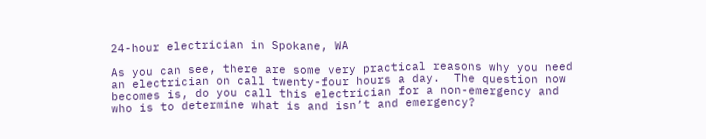24-hour electrician in Spokane, WA

As you can see, there are some very practical reasons why you need an electrician on call twenty-four hours a day.  The question now becomes is, do you call this electrician for a non-emergency and who is to determine what is and isn’t and emergency?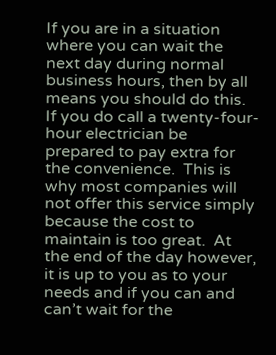If you are in a situation where you can wait the next day during normal business hours, then by all means you should do this.  If you do call a twenty-four-hour electrician be prepared to pay extra for the convenience.  This is why most companies will not offer this service simply because the cost to maintain is too great.  At the end of the day however, it is up to you as to your needs and if you can and can’t wait for the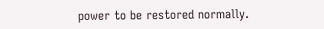power to be restored normally.